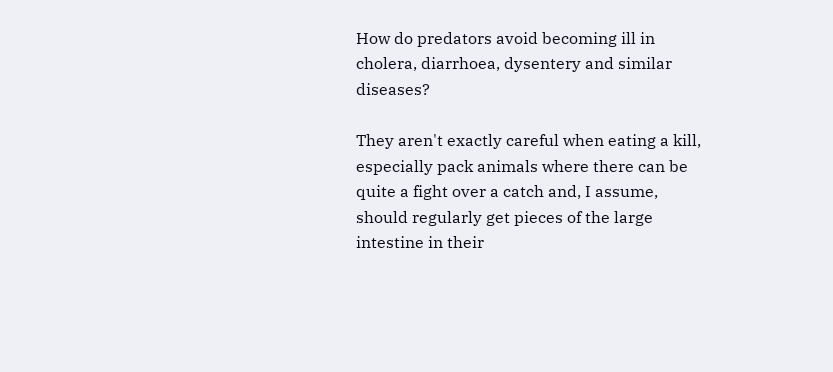How do predators avoid becoming ill in cholera, diarrhoea, dysentery and similar diseases?

They aren't exactly careful when eating a kill, especially pack animals where there can be quite a fight over a catch and, I assume, should regularly get pieces of the large intestine in their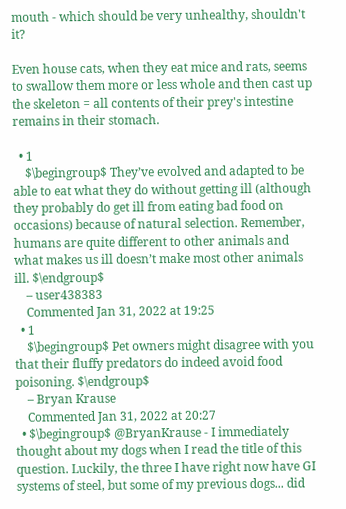mouth - which should be very unhealthy, shouldn't it?

Even house cats, when they eat mice and rats, seems to swallow them more or less whole and then cast up the skeleton = all contents of their prey's intestine remains in their stomach.

  • 1
    $\begingroup$ They’ve evolved and adapted to be able to eat what they do without getting ill (although they probably do get ill from eating bad food on occasions) because of natural selection. Remember, humans are quite different to other animals and what makes us ill doesn’t make most other animals ill. $\endgroup$
    – user438383
    Commented Jan 31, 2022 at 19:25
  • 1
    $\begingroup$ Pet owners might disagree with you that their fluffy predators do indeed avoid food poisoning. $\endgroup$
    – Bryan Krause
    Commented Jan 31, 2022 at 20:27
  • $\begingroup$ @BryanKrause - I immediately thought about my dogs when I read the title of this question. Luckily, the three I have right now have GI systems of steel, but some of my previous dogs... did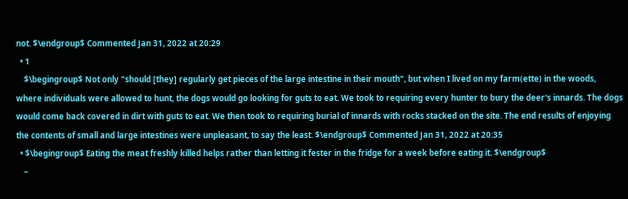not. $\endgroup$ Commented Jan 31, 2022 at 20:29
  • 1
    $\begingroup$ Not only "should [they] regularly get pieces of the large intestine in their mouth", but when I lived on my farm(ette) in the woods, where individuals were allowed to hunt, the dogs would go looking for guts to eat. We took to requiring every hunter to bury the deer's innards. The dogs would come back covered in dirt with guts to eat. We then took to requiring burial of innards with rocks stacked on the site. The end results of enjoying the contents of small and large intestines were unpleasant, to say the least. $\endgroup$ Commented Jan 31, 2022 at 20:35
  • $\begingroup$ Eating the meat freshly killed helps rather than letting it fester in the fridge for a week before eating it. $\endgroup$
    –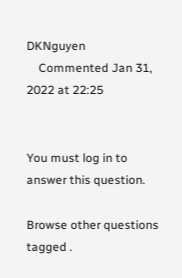DKNguyen
    Commented Jan 31, 2022 at 22:25


You must log in to answer this question.

Browse other questions tagged .